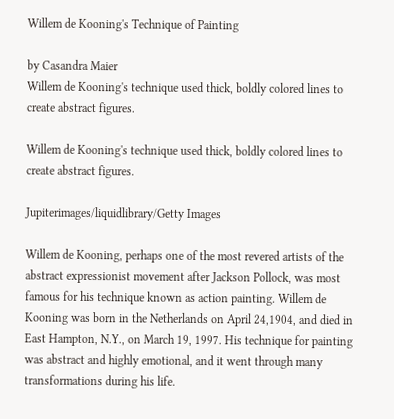Willem de Kooning's Technique of Painting

by Casandra Maier
Willem de Kooning's technique used thick, boldly colored lines to create abstract figures.

Willem de Kooning's technique used thick, boldly colored lines to create abstract figures.

Jupiterimages/liquidlibrary/Getty Images

Willem de Kooning, perhaps one of the most revered artists of the abstract expressionist movement after Jackson Pollock, was most famous for his technique known as action painting. Willem de Kooning was born in the Netherlands on April 24,1904, and died in East Hampton, N.Y., on March 19, 1997. His technique for painting was abstract and highly emotional, and it went through many transformations during his life.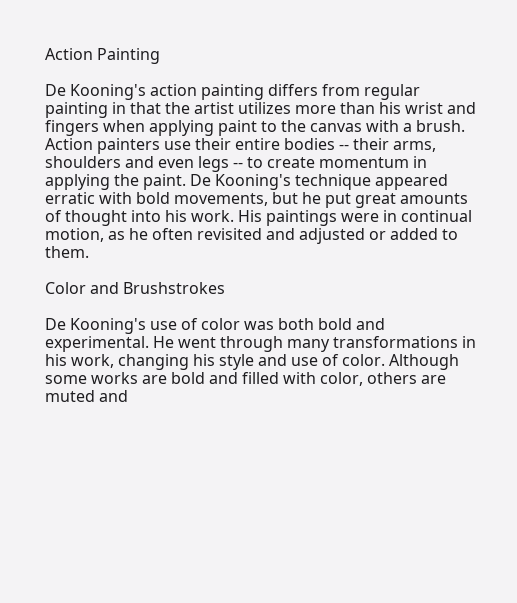Action Painting

De Kooning's action painting differs from regular painting in that the artist utilizes more than his wrist and fingers when applying paint to the canvas with a brush. Action painters use their entire bodies -- their arms, shoulders and even legs -- to create momentum in applying the paint. De Kooning's technique appeared erratic with bold movements, but he put great amounts of thought into his work. His paintings were in continual motion, as he often revisited and adjusted or added to them.

Color and Brushstrokes

De Kooning's use of color was both bold and experimental. He went through many transformations in his work, changing his style and use of color. Although some works are bold and filled with color, others are muted and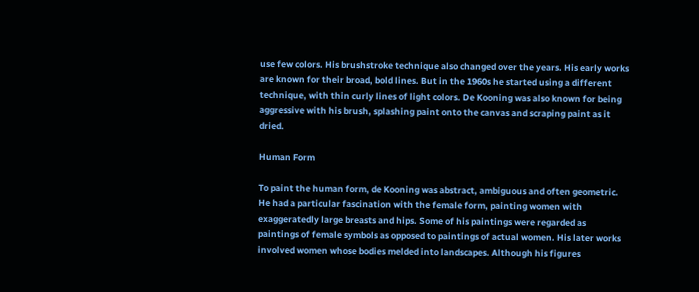use few colors. His brushstroke technique also changed over the years. His early works are known for their broad, bold lines. But in the 1960s he started using a different technique, with thin curly lines of light colors. De Kooning was also known for being aggressive with his brush, splashing paint onto the canvas and scraping paint as it dried.

Human Form

To paint the human form, de Kooning was abstract, ambiguous and often geometric. He had a particular fascination with the female form, painting women with exaggeratedly large breasts and hips. Some of his paintings were regarded as paintings of female symbols as opposed to paintings of actual women. His later works involved women whose bodies melded into landscapes. Although his figures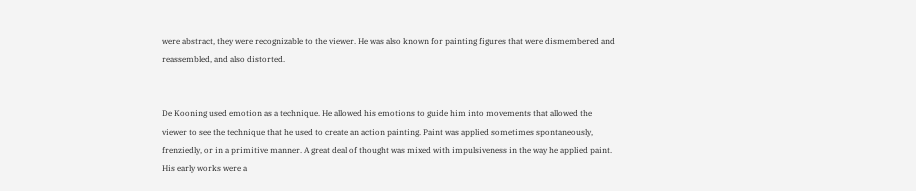were abstract, they were recognizable to the viewer. He was also known for painting figures that were dismembered and reassembled, and also distorted.


De Kooning used emotion as a technique. He allowed his emotions to guide him into movements that allowed the viewer to see the technique that he used to create an action painting. Paint was applied sometimes spontaneously, frenziedly, or in a primitive manner. A great deal of thought was mixed with impulsiveness in the way he applied paint. His early works were a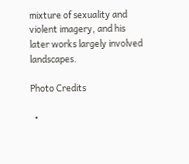mixture of sexuality and violent imagery, and his later works largely involved landscapes.

Photo Credits

  •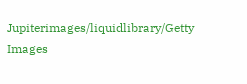Jupiterimages/liquidlibrary/Getty Images